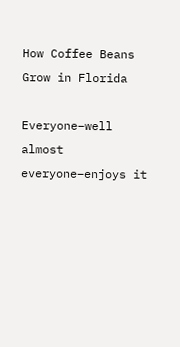How Coffee Beans Grow in Florida

Everyone–well almost everyone–enjoys it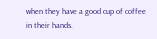when they have a good cup of coffee in their hands.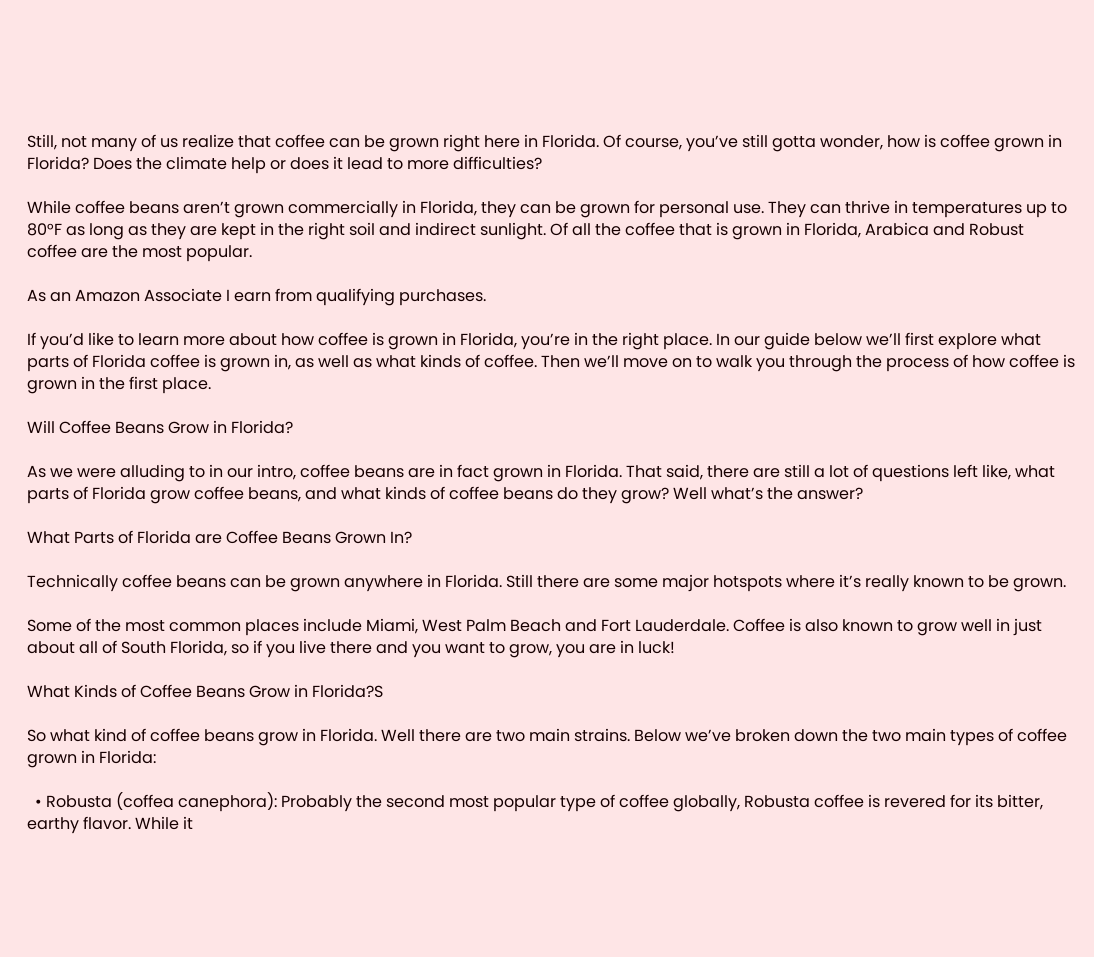Still, not many of us realize that coffee can be grown right here in Florida. Of course, you’ve still gotta wonder, how is coffee grown in Florida? Does the climate help or does it lead to more difficulties?

While coffee beans aren’t grown commercially in Florida, they can be grown for personal use. They can thrive in temperatures up to 80°F as long as they are kept in the right soil and indirect sunlight. Of all the coffee that is grown in Florida, Arabica and Robust coffee are the most popular.

As an Amazon Associate I earn from qualifying purchases.

If you’d like to learn more about how coffee is grown in Florida, you’re in the right place. In our guide below we’ll first explore what parts of Florida coffee is grown in, as well as what kinds of coffee. Then we’ll move on to walk you through the process of how coffee is grown in the first place.

Will Coffee Beans Grow in Florida?

As we were alluding to in our intro, coffee beans are in fact grown in Florida. That said, there are still a lot of questions left like, what parts of Florida grow coffee beans, and what kinds of coffee beans do they grow? Well what’s the answer?

What Parts of Florida are Coffee Beans Grown In?

Technically coffee beans can be grown anywhere in Florida. Still there are some major hotspots where it’s really known to be grown.

Some of the most common places include Miami, West Palm Beach and Fort Lauderdale. Coffee is also known to grow well in just about all of South Florida, so if you live there and you want to grow, you are in luck!

What Kinds of Coffee Beans Grow in Florida?S

So what kind of coffee beans grow in Florida. Well there are two main strains. Below we’ve broken down the two main types of coffee grown in Florida:

  • Robusta (coffea canephora): Probably the second most popular type of coffee globally, Robusta coffee is revered for its bitter, earthy flavor. While it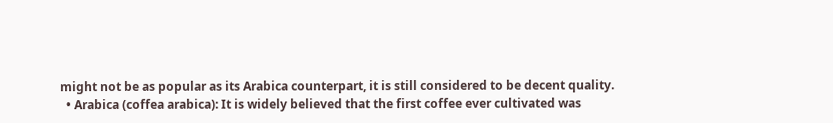might not be as popular as its Arabica counterpart, it is still considered to be decent quality.
  • Arabica (coffea arabica): It is widely believed that the first coffee ever cultivated was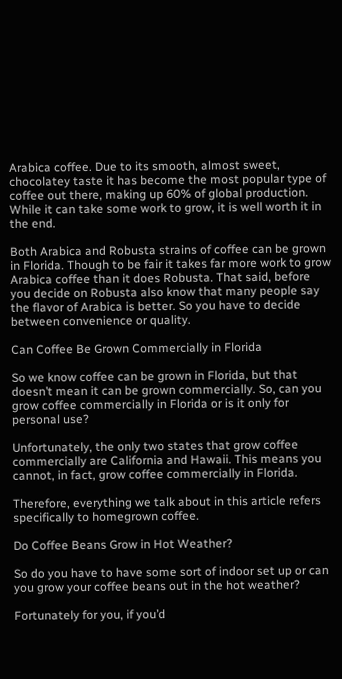Arabica coffee. Due to its smooth, almost sweet, chocolatey taste it has become the most popular type of coffee out there, making up 60% of global production. While it can take some work to grow, it is well worth it in the end.

Both Arabica and Robusta strains of coffee can be grown in Florida. Though to be fair it takes far more work to grow Arabica coffee than it does Robusta. That said, before you decide on Robusta also know that many people say the flavor of Arabica is better. So you have to decide between convenience or quality.

Can Coffee Be Grown Commercially in Florida

So we know coffee can be grown in Florida, but that doesn’t mean it can be grown commercially. So, can you grow coffee commercially in Florida or is it only for personal use?

Unfortunately, the only two states that grow coffee commercially are California and Hawaii. This means you cannot, in fact, grow coffee commercially in Florida.

Therefore, everything we talk about in this article refers specifically to homegrown coffee.

Do Coffee Beans Grow in Hot Weather?

So do you have to have some sort of indoor set up or can you grow your coffee beans out in the hot weather?

Fortunately for you, if you’d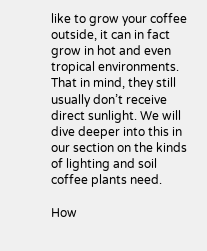like to grow your coffee outside, it can in fact grow in hot and even tropical environments. That in mind, they still usually don’t receive direct sunlight. We will dive deeper into this in our section on the kinds of lighting and soil coffee plants need.

How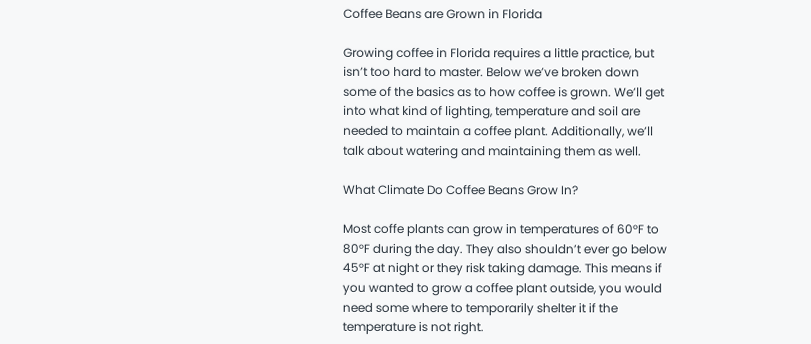Coffee Beans are Grown in Florida

Growing coffee in Florida requires a little practice, but isn’t too hard to master. Below we’ve broken down some of the basics as to how coffee is grown. We’ll get into what kind of lighting, temperature and soil are needed to maintain a coffee plant. Additionally, we’ll talk about watering and maintaining them as well.

What Climate Do Coffee Beans Grow In?

Most coffe plants can grow in temperatures of 60°F to 80°F during the day. They also shouldn’t ever go below 45°F at night or they risk taking damage. This means if you wanted to grow a coffee plant outside, you would need some where to temporarily shelter it if the temperature is not right.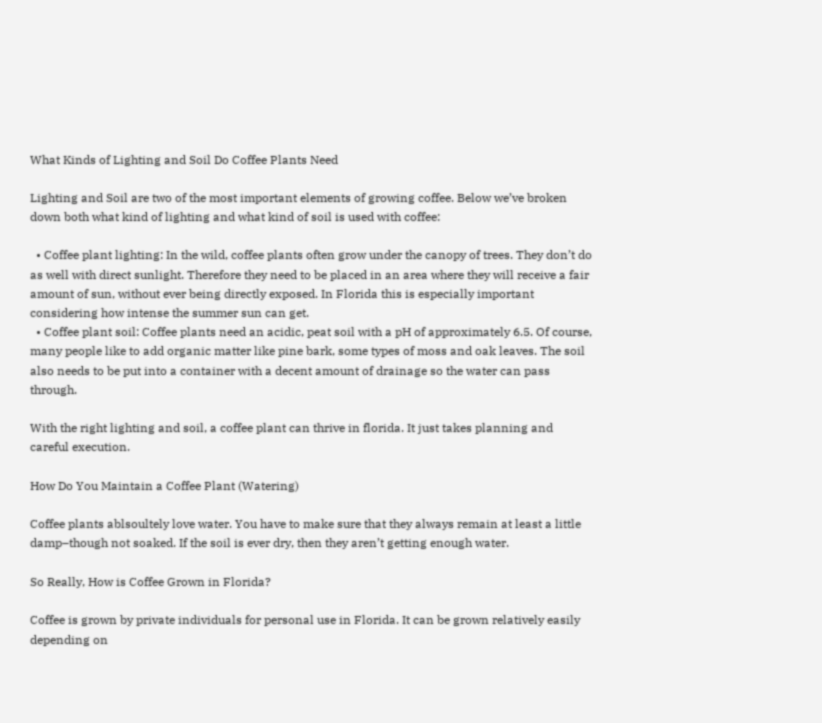What Kinds of Lighting and Soil Do Coffee Plants Need

Lighting and Soil are two of the most important elements of growing coffee. Below we’ve broken down both what kind of lighting and what kind of soil is used with coffee:

  • Coffee plant lighting: In the wild, coffee plants often grow under the canopy of trees. They don’t do as well with direct sunlight. Therefore they need to be placed in an area where they will receive a fair amount of sun, without ever being directly exposed. In Florida this is especially important considering how intense the summer sun can get.
  • Coffee plant soil: Coffee plants need an acidic, peat soil with a pH of approximately 6.5. Of course, many people like to add organic matter like pine bark, some types of moss and oak leaves. The soil also needs to be put into a container with a decent amount of drainage so the water can pass through.

With the right lighting and soil, a coffee plant can thrive in florida. It just takes planning and careful execution.

How Do You Maintain a Coffee Plant (Watering)

Coffee plants ablsoultely love water. You have to make sure that they always remain at least a little damp–though not soaked. If the soil is ever dry, then they aren’t getting enough water.

So Really, How is Coffee Grown in Florida?

Coffee is grown by private individuals for personal use in Florida. It can be grown relatively easily depending on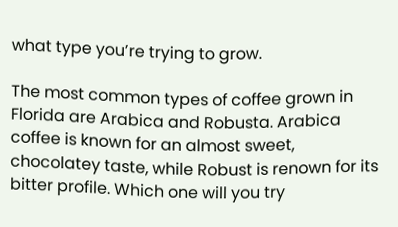what type you’re trying to grow.

The most common types of coffee grown in Florida are Arabica and Robusta. Arabica coffee is known for an almost sweet, chocolatey taste, while Robust is renown for its bitter profile. Which one will you try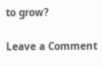to grow?

Leave a Comment